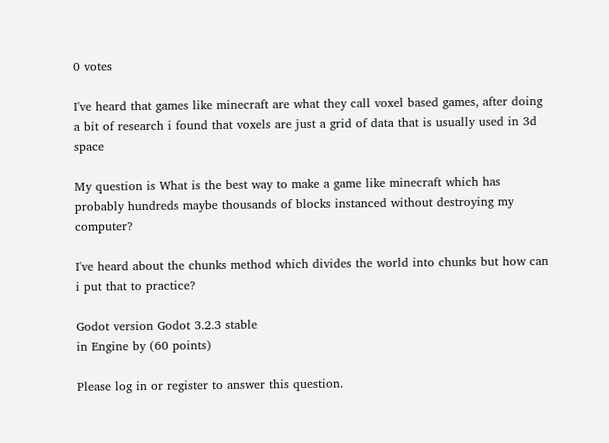0 votes

I've heard that games like minecraft are what they call voxel based games, after doing a bit of research i found that voxels are just a grid of data that is usually used in 3d space

My question is What is the best way to make a game like minecraft which has probably hundreds maybe thousands of blocks instanced without destroying my computer?

I've heard about the chunks method which divides the world into chunks but how can i put that to practice?

Godot version Godot 3.2.3 stable
in Engine by (60 points)

Please log in or register to answer this question.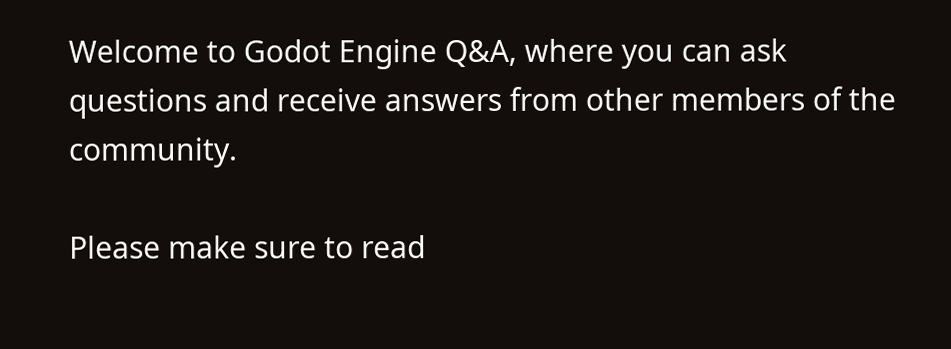Welcome to Godot Engine Q&A, where you can ask questions and receive answers from other members of the community.

Please make sure to read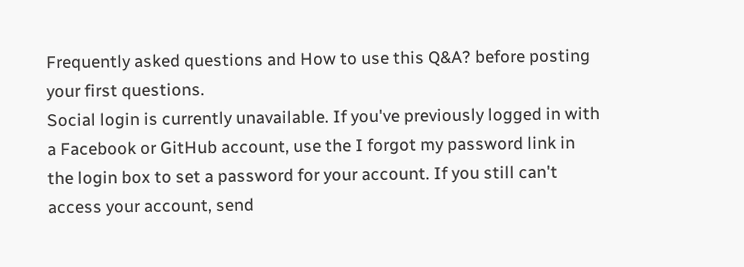Frequently asked questions and How to use this Q&A? before posting your first questions.
Social login is currently unavailable. If you've previously logged in with a Facebook or GitHub account, use the I forgot my password link in the login box to set a password for your account. If you still can't access your account, send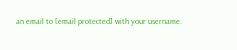an email to [email protected] with your username.